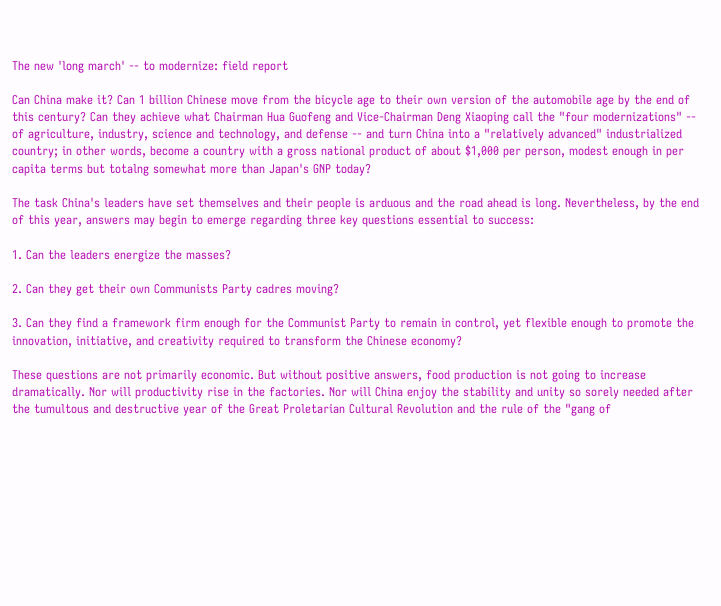The new 'long march' -- to modernize: field report

Can China make it? Can 1 billion Chinese move from the bicycle age to their own version of the automobile age by the end of this century? Can they achieve what Chairman Hua Guofeng and Vice-Chairman Deng Xiaoping call the "four modernizations" -- of agriculture, industry, science and technology, and defense -- and turn China into a "relatively advanced" industrialized country; in other words, become a country with a gross national product of about $1,000 per person, modest enough in per capita terms but totalng somewhat more than Japan's GNP today?

The task China's leaders have set themselves and their people is arduous and the road ahead is long. Nevertheless, by the end of this year, answers may begin to emerge regarding three key questions essential to success:

1. Can the leaders energize the masses?

2. Can they get their own Communists Party cadres moving?

3. Can they find a framework firm enough for the Communist Party to remain in control, yet flexible enough to promote the innovation, initiative, and creativity required to transform the Chinese economy?

These questions are not primarily economic. But without positive answers, food production is not going to increase dramatically. Nor will productivity rise in the factories. Nor will China enjoy the stability and unity so sorely needed after the tumultous and destructive year of the Great Proletarian Cultural Revolution and the rule of the "gang of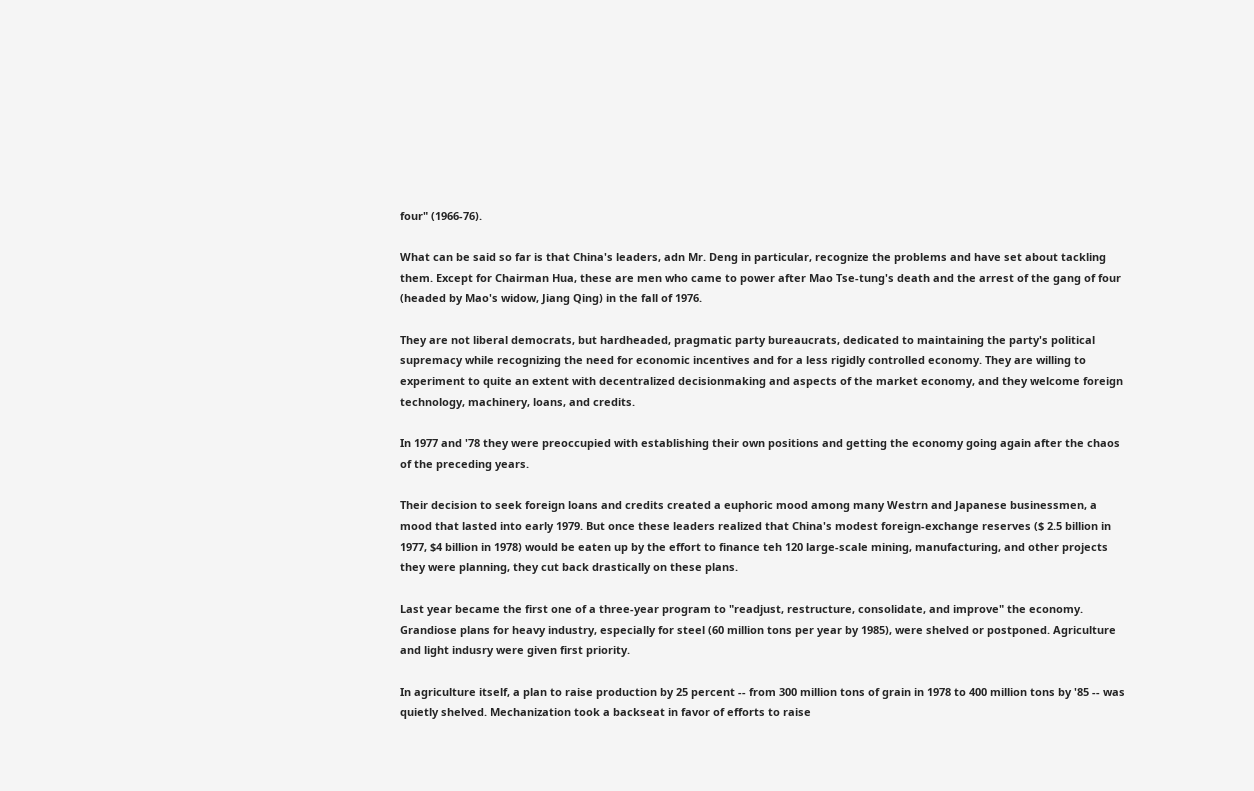four" (1966-76).

What can be said so far is that China's leaders, adn Mr. Deng in particular, recognize the problems and have set about tackling them. Except for Chairman Hua, these are men who came to power after Mao Tse-tung's death and the arrest of the gang of four (headed by Mao's widow, Jiang Qing) in the fall of 1976.

They are not liberal democrats, but hardheaded, pragmatic party bureaucrats, dedicated to maintaining the party's political supremacy while recognizing the need for economic incentives and for a less rigidly controlled economy. They are willing to experiment to quite an extent with decentralized decisionmaking and aspects of the market economy, and they welcome foreign technology, machinery, loans, and credits.

In 1977 and '78 they were preoccupied with establishing their own positions and getting the economy going again after the chaos of the preceding years.

Their decision to seek foreign loans and credits created a euphoric mood among many Westrn and Japanese businessmen, a mood that lasted into early 1979. But once these leaders realized that China's modest foreign-exchange reserves ($ 2.5 billion in 1977, $4 billion in 1978) would be eaten up by the effort to finance teh 120 large-scale mining, manufacturing, and other projects they were planning, they cut back drastically on these plans.

Last year became the first one of a three-year program to "readjust, restructure, consolidate, and improve" the economy. Grandiose plans for heavy industry, especially for steel (60 million tons per year by 1985), were shelved or postponed. Agriculture and light indusry were given first priority.

In agriculture itself, a plan to raise production by 25 percent -- from 300 million tons of grain in 1978 to 400 million tons by '85 -- was quietly shelved. Mechanization took a backseat in favor of efforts to raise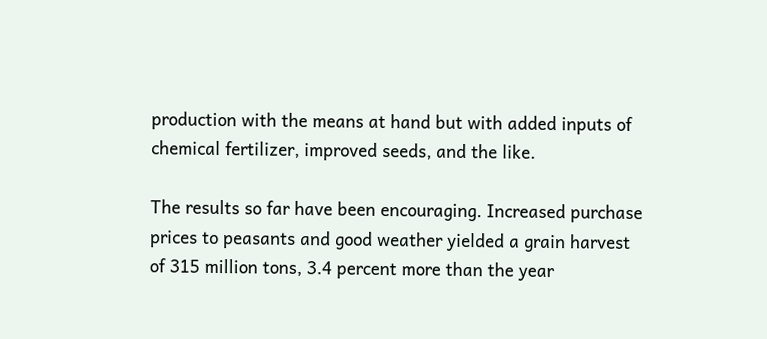production with the means at hand but with added inputs of chemical fertilizer, improved seeds, and the like.

The results so far have been encouraging. Increased purchase prices to peasants and good weather yielded a grain harvest of 315 million tons, 3.4 percent more than the year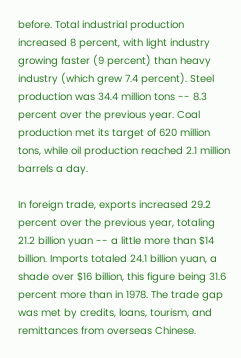before. Total industrial production increased 8 percent, with light industry growing faster (9 percent) than heavy industry (which grew 7.4 percent). Steel production was 34.4 million tons -- 8.3 percent over the previous year. Coal production met its target of 620 million tons, while oil production reached 2.1 million barrels a day.

In foreign trade, exports increased 29.2 percent over the previous year, totaling 21.2 billion yuan -- a little more than $14 billion. Imports totaled 24.1 billion yuan, a shade over $16 billion, this figure being 31.6 percent more than in 1978. The trade gap was met by credits, loans, tourism, and remittances from overseas Chinese.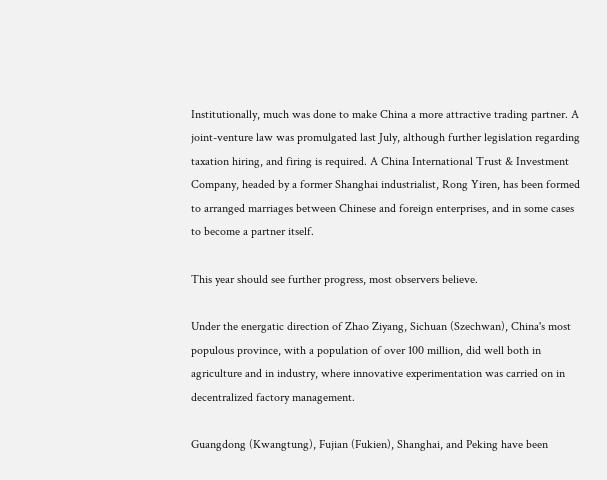Institutionally, much was done to make China a more attractive trading partner. A joint-venture law was promulgated last July, although further legislation regarding taxation hiring, and firing is required. A China International Trust & Investment Company, headed by a former Shanghai industrialist, Rong Yiren, has been formed to arranged marriages between Chinese and foreign enterprises, and in some cases to become a partner itself.

This year should see further progress, most observers believe.

Under the energatic direction of Zhao Ziyang, Sichuan (Szechwan), China's most populous province, with a population of over 100 million, did well both in agriculture and in industry, where innovative experimentation was carried on in decentralized factory management.

Guangdong (Kwangtung), Fujian (Fukien), Shanghai, and Peking have been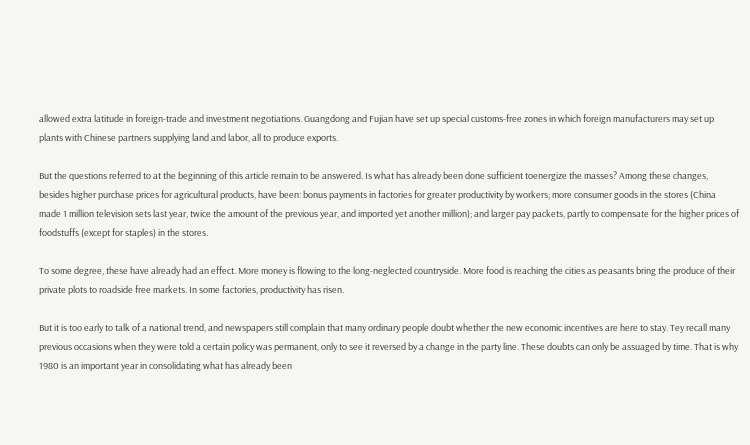allowed extra latitude in foreign-trade and investment negotiations. Guangdong and Fujian have set up special customs-free zones in which foreign manufacturers may set up plants with Chinese partners supplying land and labor, all to produce exports.

But the questions referred to at the beginning of this article remain to be answered. Is what has already been done sufficient toenergize the masses? Among these changes, besides higher purchase prices for agricultural products, have been: bonus payments in factories for greater productivity by workers; more consumer goods in the stores (China made 1 million television sets last year, twice the amount of the previous year, and imported yet another million); and larger pay packets, partly to compensate for the higher prices of foodstuffs (except for staples) in the stores.

To some degree, these have already had an effect. More money is flowing to the long-neglected countryside. More food is reaching the cities as peasants bring the produce of their private plots to roadside free markets. In some factories, productivity has risen.

But it is too early to talk of a national trend, and newspapers still complain that many ordinary people doubt whether the new economic incentives are here to stay. Tey recall many previous occasions when they were told a certain policy was permanent, only to see it reversed by a change in the party line. These doubts can only be assuaged by time. That is why 1980 is an important year in consolidating what has already been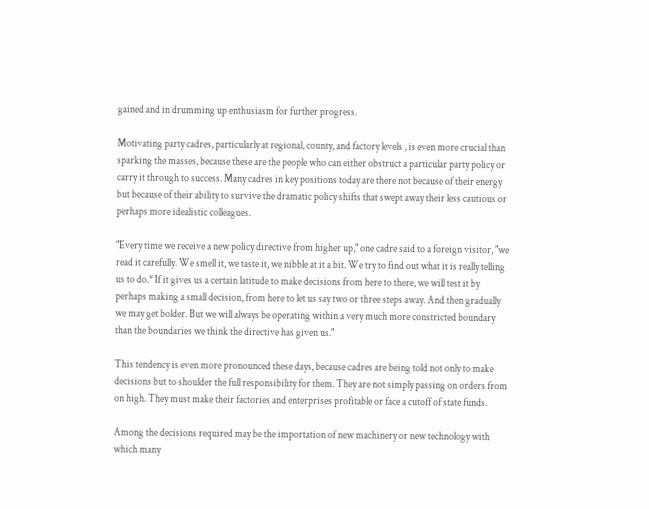gained and in drumming up enthusiasm for further progress.

Motivating party cadres, particularly at regional, county, and factory levels , is even more crucial than sparking the masses, because these are the people who can either obstruct a particular party policy or carry it through to success. Many cadres in key positions today are there not because of their energy but because of their ability to survive the dramatic policy shifts that swept away their less cautious or perhaps more idealistic colleagues.

"Every time we receive a new policy directive from higher up," one cadre said to a foreign visitor, "we read it carefully. We smell it, we taste it, we nibble at it a bit. We try to find out what it is really telling us to do.* If it gives us a certain latitude to make decisions from here to there, we will test it by perhaps making a small decision, from here to let us say two or three steps away. And then gradually we may get bolder. But we will always be operating within a very much more constricted boundary than the boundaries we think the directive has given us."

This tendency is even more pronounced these days, because cadres are being told not only to make decisions but to shoulder the full responsibility for them. They are not simply passing on orders from on high. They must make their factories and enterprises profitable or face a cutoff of state funds.

Among the decisions required may be the importation of new machinery or new technology with which many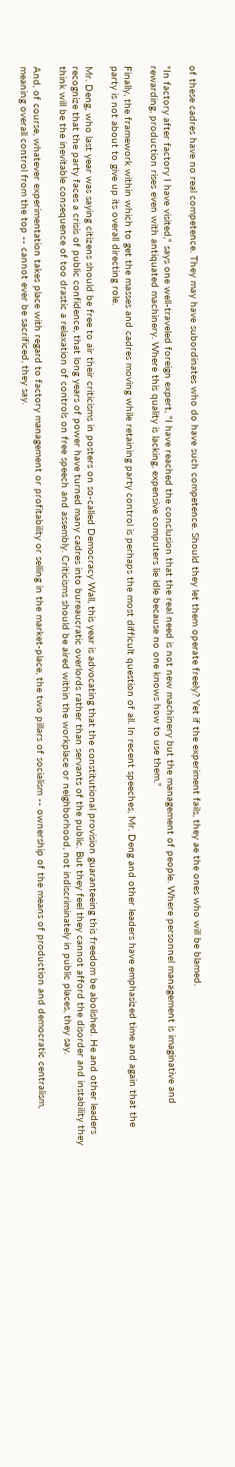of these cadres have no real competence. They may have subordinates who do have such competence. Should they let them operate freely? Yet if the experiment fails, they ae the ones who will be blamed.

"In factory after factory I have visited," says one well-traveled foreign expert, "I have reached the conclusion that the real need is not new machinery but the management of people. Where personnel management is imaginative and rewarding, production rises even with antiquated machinery. Where this quality is lacking, expensive computers lie idle because no one knows how to use them."

Finally, the framework within which to get the masses and cadres moving while retaining party control is perhaps the most difficult question of all. In recent speeches, Mr. Deng and other leaders have emphasized time and again that the party is not about to give up its overall directing role.

Mr. Deng, who last year was saying citizens should be free to air their criticisms in posters on so-called Democracy Wall, this year is advocating that the constitutional provision guaranteeing this freedom be abolished. He and other leaders recognize that the party faces a crisis of public confidence, that long years of power have turned many cadres into bureaucratic overlords rather than servants of the public. But they feel they cannot afford the disorder and instability they think will be the inevitable consequence of too drastic a relaxation of controls on free speech and assembly. Criticisms should be aired within the workplace or neighborhood, not indiscriminately in public places, they say.

And, of course, whatever experimentation takes place with regard to factory management or profitability or selling in the market-place, the two pillars of socialism -- ownership of the means of production and democratic centralism, meaning overall control from the top -- cannot ever be sacrificed, they say.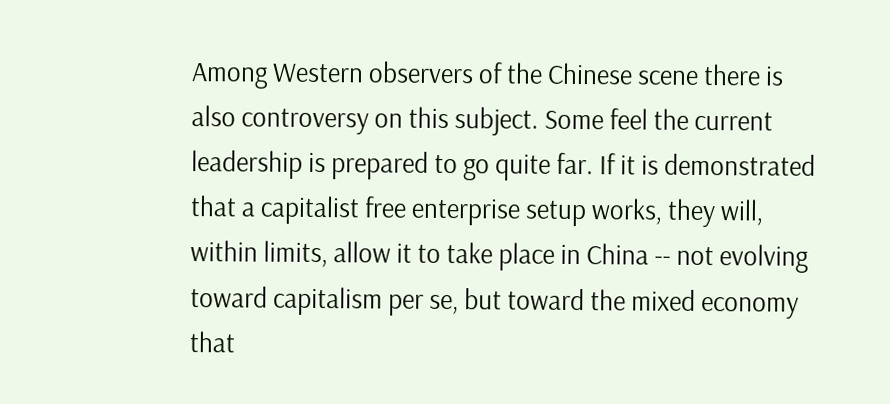Among Western observers of the Chinese scene there is also controversy on this subject. Some feel the current leadership is prepared to go quite far. If it is demonstrated that a capitalist free enterprise setup works, they will, within limits, allow it to take place in China -- not evolving toward capitalism per se, but toward the mixed economy that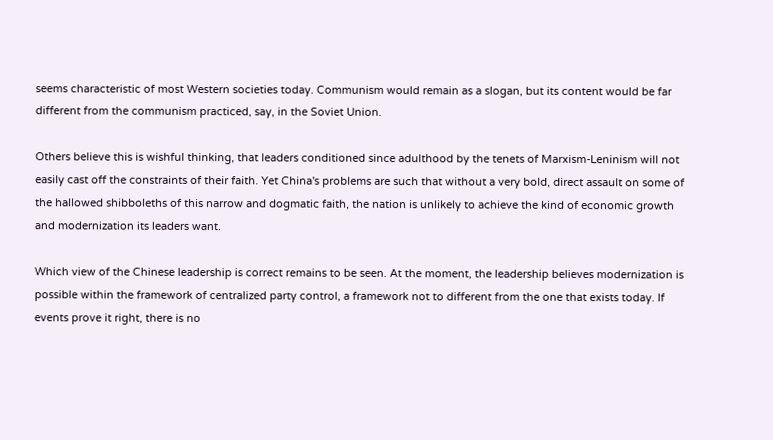seems characteristic of most Western societies today. Communism would remain as a slogan, but its content would be far different from the communism practiced, say, in the Soviet Union.

Others believe this is wishful thinking, that leaders conditioned since adulthood by the tenets of Marxism-Leninism will not easily cast off the constraints of their faith. Yet China's problems are such that without a very bold, direct assault on some of the hallowed shibboleths of this narrow and dogmatic faith, the nation is unlikely to achieve the kind of economic growth and modernization its leaders want.

Which view of the Chinese leadership is correct remains to be seen. At the moment, the leadership believes modernization is possible within the framework of centralized party control, a framework not to different from the one that exists today. If events prove it right, there is no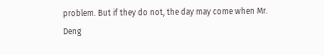problem. But if they do not, the day may come when Mr. Deng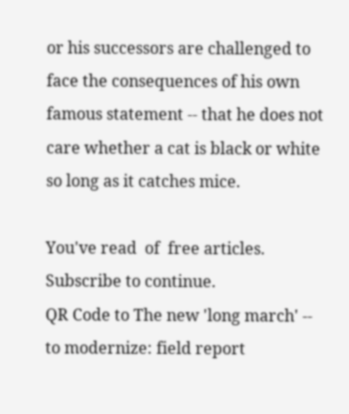or his successors are challenged to face the consequences of his own famous statement -- that he does not care whether a cat is black or white so long as it catches mice.

You've read  of  free articles. Subscribe to continue.
QR Code to The new 'long march' -- to modernize: field report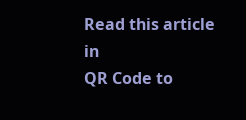Read this article in
QR Code to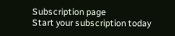Subscription page
Start your subscription today